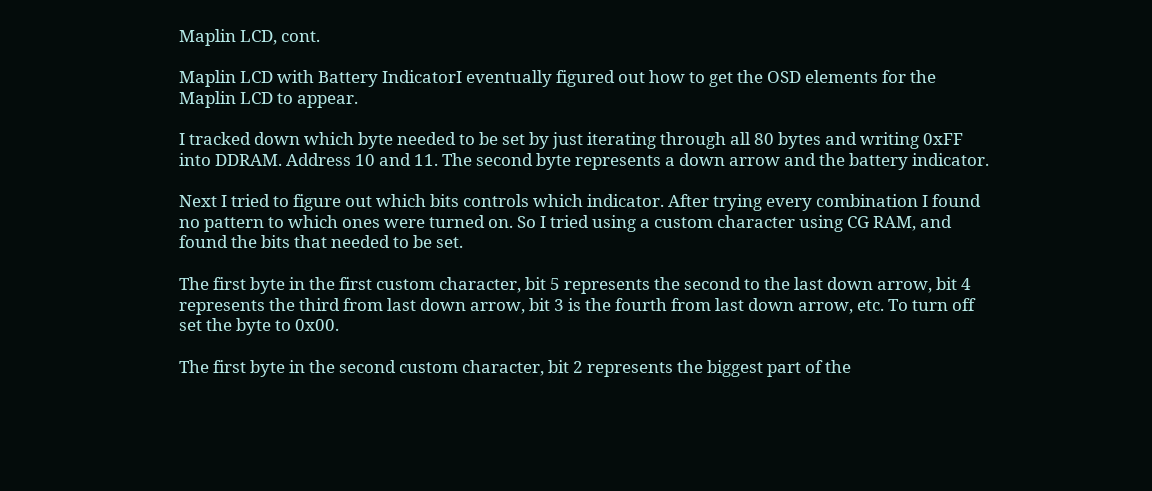Maplin LCD, cont.

Maplin LCD with Battery IndicatorI eventually figured out how to get the OSD elements for the Maplin LCD to appear.

I tracked down which byte needed to be set by just iterating through all 80 bytes and writing 0xFF into DDRAM. Address 10 and 11. The second byte represents a down arrow and the battery indicator.

Next I tried to figure out which bits controls which indicator. After trying every combination I found no pattern to which ones were turned on. So I tried using a custom character using CG RAM, and found the bits that needed to be set.

The first byte in the first custom character, bit 5 represents the second to the last down arrow, bit 4 represents the third from last down arrow, bit 3 is the fourth from last down arrow, etc. To turn off set the byte to 0x00.

The first byte in the second custom character, bit 2 represents the biggest part of the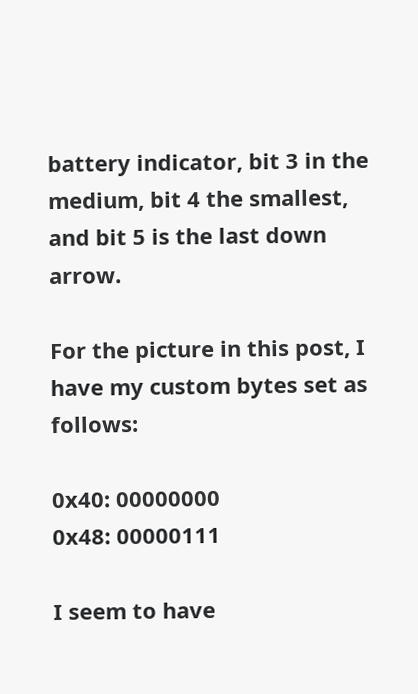battery indicator, bit 3 in the medium, bit 4 the smallest, and bit 5 is the last down arrow.

For the picture in this post, I have my custom bytes set as follows:

0x40: 00000000
0x48: 00000111

I seem to have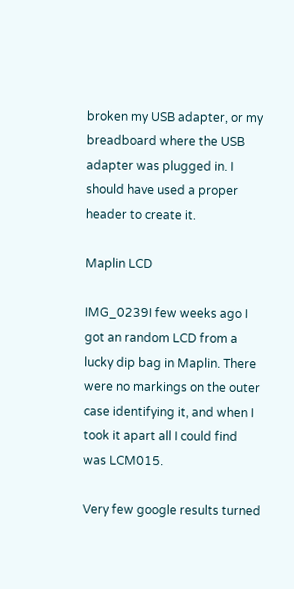broken my USB adapter, or my breadboard where the USB adapter was plugged in. I should have used a proper header to create it.

Maplin LCD

IMG_0239I few weeks ago I got an random LCD from a lucky dip bag in Maplin. There were no markings on the outer case identifying it, and when I took it apart all I could find was LCM015.

Very few google results turned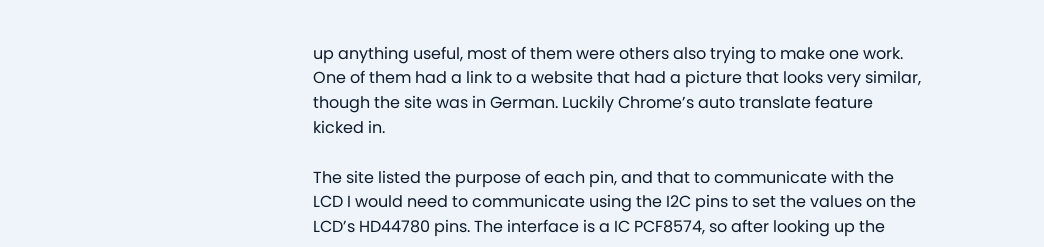up anything useful, most of them were others also trying to make one work. One of them had a link to a website that had a picture that looks very similar, though the site was in German. Luckily Chrome’s auto translate feature kicked in.

The site listed the purpose of each pin, and that to communicate with the LCD I would need to communicate using the I2C pins to set the values on the LCD’s HD44780 pins. The interface is a IC PCF8574, so after looking up the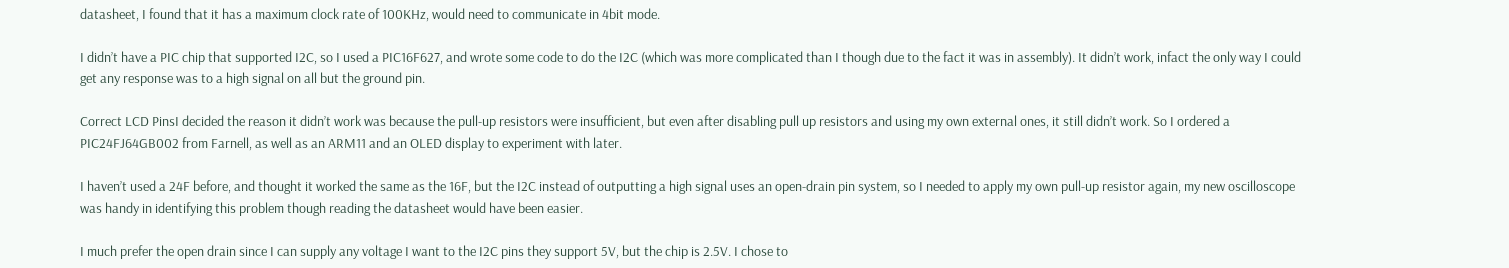datasheet, I found that it has a maximum clock rate of 100KHz, would need to communicate in 4bit mode.

I didn’t have a PIC chip that supported I2C, so I used a PIC16F627, and wrote some code to do the I2C (which was more complicated than I though due to the fact it was in assembly). It didn’t work, infact the only way I could get any response was to a high signal on all but the ground pin.

Correct LCD PinsI decided the reason it didn’t work was because the pull-up resistors were insufficient, but even after disabling pull up resistors and using my own external ones, it still didn’t work. So I ordered a PIC24FJ64GB002 from Farnell, as well as an ARM11 and an OLED display to experiment with later.

I haven’t used a 24F before, and thought it worked the same as the 16F, but the I2C instead of outputting a high signal uses an open-drain pin system, so I needed to apply my own pull-up resistor again, my new oscilloscope was handy in identifying this problem though reading the datasheet would have been easier.

I much prefer the open drain since I can supply any voltage I want to the I2C pins they support 5V, but the chip is 2.5V. I chose to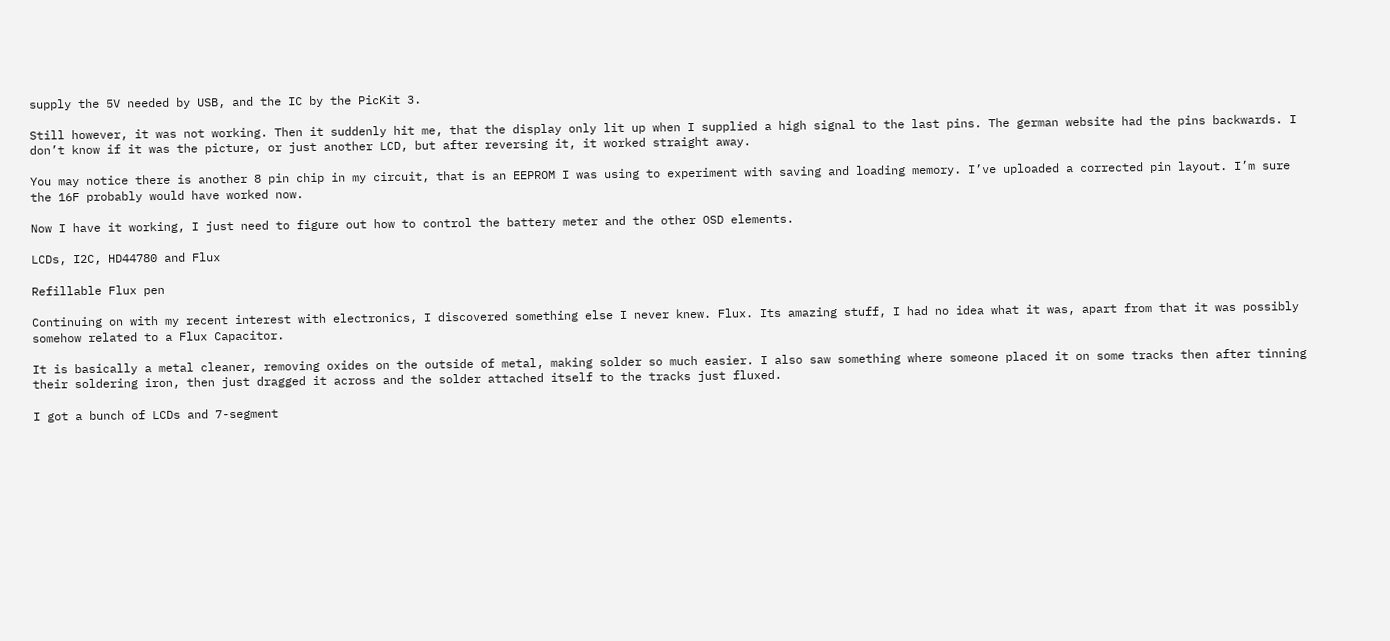supply the 5V needed by USB, and the IC by the PicKit 3.

Still however, it was not working. Then it suddenly hit me, that the display only lit up when I supplied a high signal to the last pins. The german website had the pins backwards. I don’t know if it was the picture, or just another LCD, but after reversing it, it worked straight away.

You may notice there is another 8 pin chip in my circuit, that is an EEPROM I was using to experiment with saving and loading memory. I’ve uploaded a corrected pin layout. I’m sure the 16F probably would have worked now.

Now I have it working, I just need to figure out how to control the battery meter and the other OSD elements.

LCDs, I2C, HD44780 and Flux

Refillable Flux pen

Continuing on with my recent interest with electronics, I discovered something else I never knew. Flux. Its amazing stuff, I had no idea what it was, apart from that it was possibly somehow related to a Flux Capacitor.

It is basically a metal cleaner, removing oxides on the outside of metal, making solder so much easier. I also saw something where someone placed it on some tracks then after tinning their soldering iron, then just dragged it across and the solder attached itself to the tracks just fluxed.

I got a bunch of LCDs and 7-segment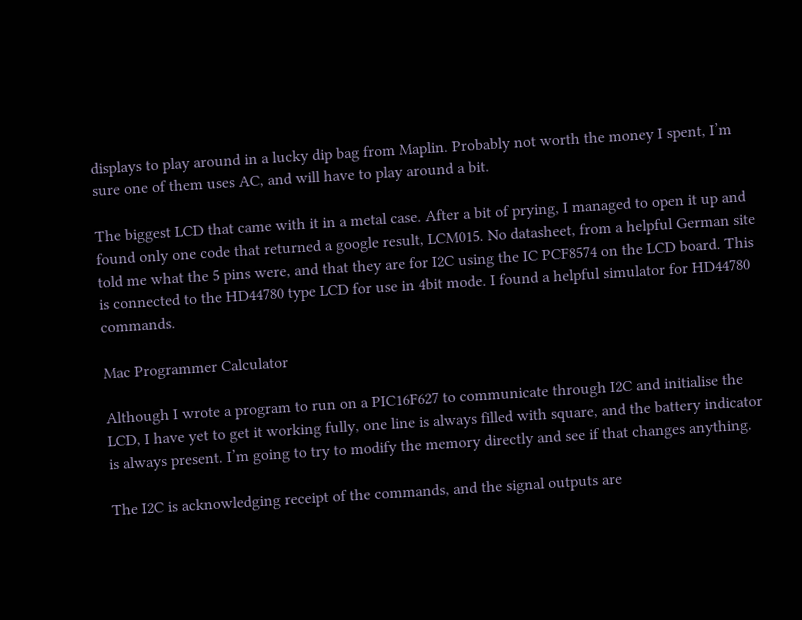displays to play around in a lucky dip bag from Maplin. Probably not worth the money I spent, I’m sure one of them uses AC, and will have to play around a bit.

The biggest LCD that came with it in a metal case. After a bit of prying, I managed to open it up and found only one code that returned a google result, LCM015. No datasheet, from a helpful German site told me what the 5 pins were, and that they are for I2C using the IC PCF8574 on the LCD board. This is connected to the HD44780 type LCD for use in 4bit mode. I found a helpful simulator for HD44780 commands.

Mac Programmer Calculator

Although I wrote a program to run on a PIC16F627 to communicate through I2C and initialise the LCD, I have yet to get it working fully, one line is always filled with square, and the battery indicator is always present. I’m going to try to modify the memory directly and see if that changes anything.

The I2C is acknowledging receipt of the commands, and the signal outputs are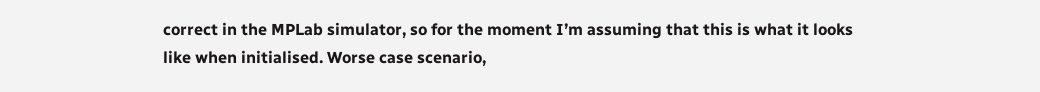correct in the MPLab simulator, so for the moment I’m assuming that this is what it looks like when initialised. Worse case scenario,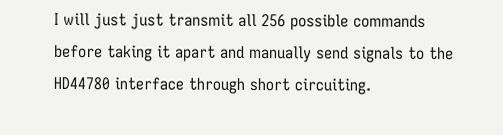I will just just transmit all 256 possible commands before taking it apart and manually send signals to the HD44780 interface through short circuiting.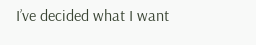I’ve decided what I want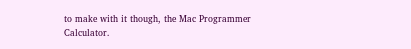to make with it though, the Mac Programmer Calculator.